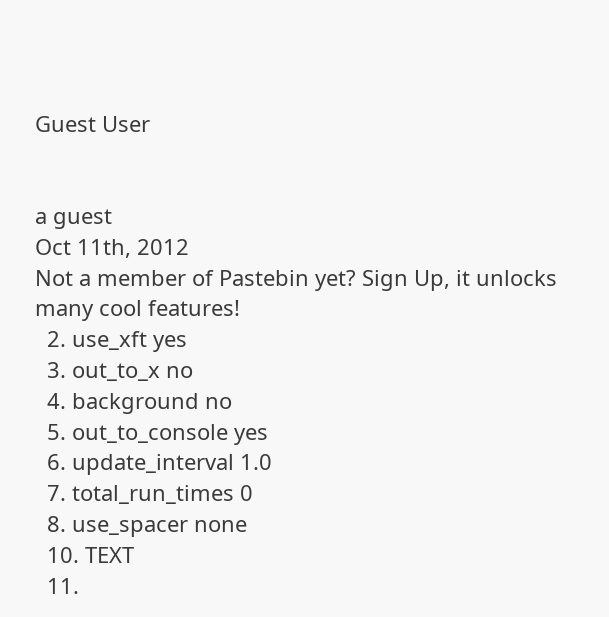Guest User


a guest
Oct 11th, 2012
Not a member of Pastebin yet? Sign Up, it unlocks many cool features!
  2. use_xft yes
  3. out_to_x no
  4. background no
  5. out_to_console yes
  6. update_interval 1.0
  7. total_run_times 0
  8. use_spacer none
  10. TEXT
  11.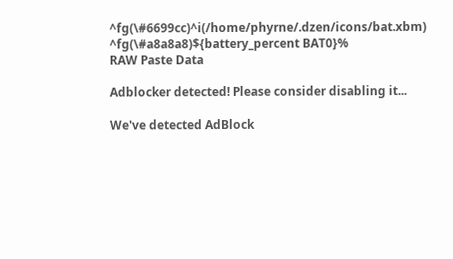^fg(\#6699cc)^i(/home/phyrne/.dzen/icons/bat.xbm) ^fg(\#a8a8a8)${battery_percent BAT0}%
RAW Paste Data

Adblocker detected! Please consider disabling it...

We've detected AdBlock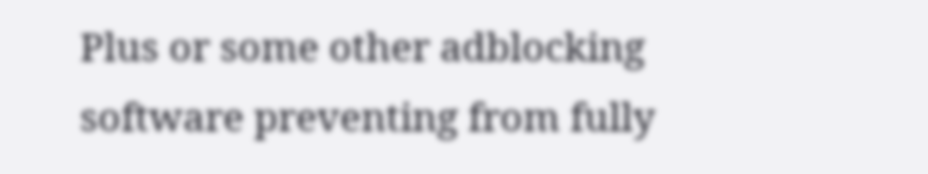Plus or some other adblocking software preventing from fully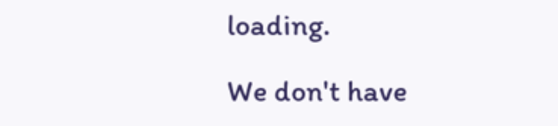loading.

We don't have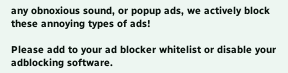any obnoxious sound, or popup ads, we actively block these annoying types of ads!

Please add to your ad blocker whitelist or disable your adblocking software.